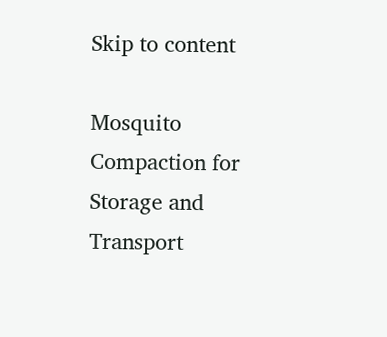Skip to content

Mosquito Compaction for Storage and Transport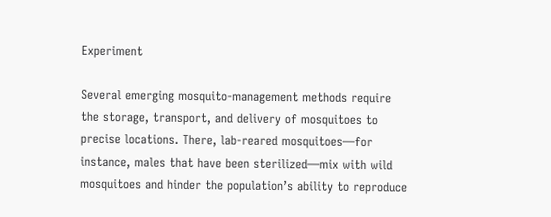Experiment

Several emerging mosquito-management methods require the storage, transport, and delivery of mosquitoes to precise locations. There, lab-reared mosquitoes—for instance, males that have been sterilized—mix with wild mosquitoes and hinder the population’s ability to reproduce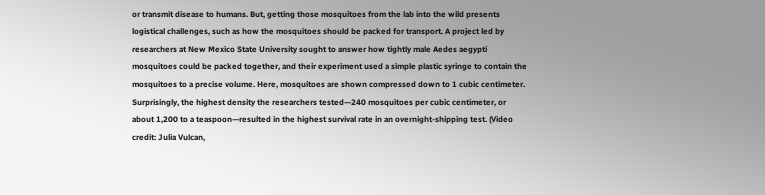or transmit disease to humans. But, getting those mosquitoes from the lab into the wild presents logistical challenges, such as how the mosquitoes should be packed for transport. A project led by researchers at New Mexico State University sought to answer how tightly male Aedes aegypti mosquitoes could be packed together, and their experiment used a simple plastic syringe to contain the mosquitoes to a precise volume. Here, mosquitoes are shown compressed down to 1 cubic centimeter. Surprisingly, the highest density the researchers tested—240 mosquitoes per cubic centimeter, or about 1,200 to a teaspoon—resulted in the highest survival rate in an overnight-shipping test. (Video credit: Julia Vulcan,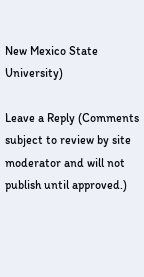New Mexico State University)

Leave a Reply (Comments subject to review by site moderator and will not publish until approved.)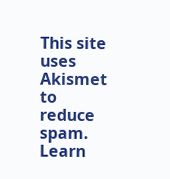This site uses Akismet to reduce spam. Learn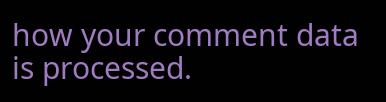how your comment data is processed.